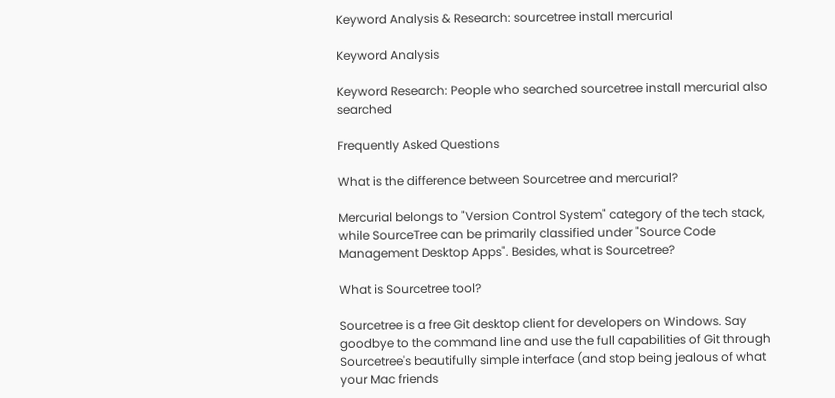Keyword Analysis & Research: sourcetree install mercurial

Keyword Analysis

Keyword Research: People who searched sourcetree install mercurial also searched

Frequently Asked Questions

What is the difference between Sourcetree and mercurial?

Mercurial belongs to "Version Control System" category of the tech stack, while SourceTree can be primarily classified under "Source Code Management Desktop Apps". Besides, what is Sourcetree?

What is Sourcetree tool?

Sourcetree is a free Git desktop client for developers on Windows. Say goodbye to the command line and use the full capabilities of Git through Sourcetree's beautifully simple interface (and stop being jealous of what your Mac friends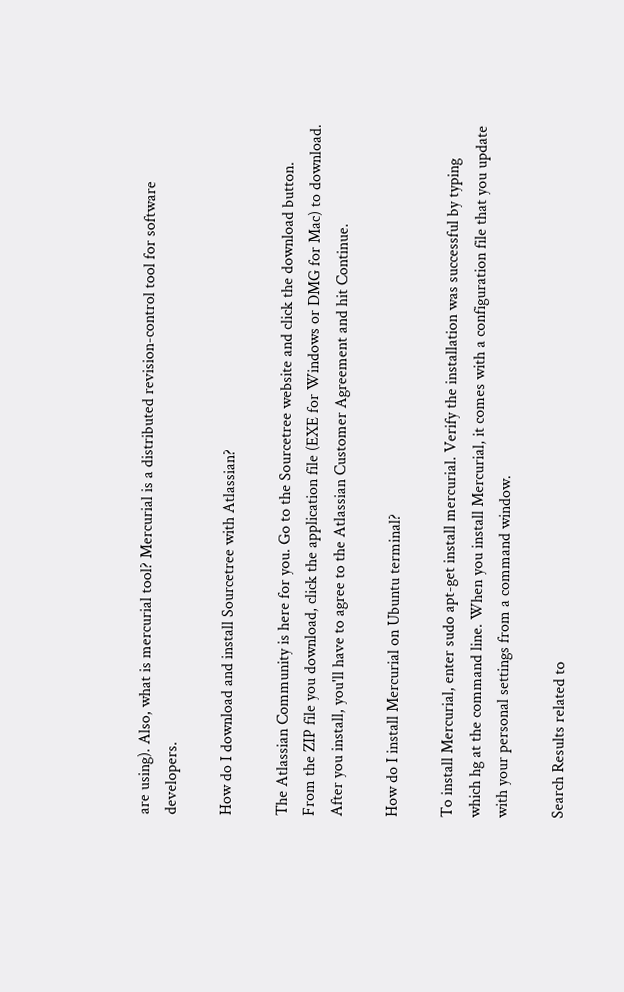are using). Also, what is mercurial tool? Mercurial is a distributed revision-control tool for software developers.

How do I download and install Sourcetree with Atlassian?

The Atlassian Community is here for you. Go to the Sourcetree website and click the download button. From the ZIP file you download, click the application file (EXE for Windows or DMG for Mac) to download. After you install, you'll have to agree to the Atlassian Customer Agreement and hit Continue.

How do I install Mercurial on Ubuntu terminal?

To install Mercurial, enter sudo apt-get install mercurial. Verify the installation was successful by typing which hg at the command line. When you install Mercurial, it comes with a configuration file that you update with your personal settings from a command window.

Search Results related to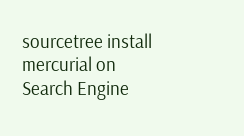sourcetree install mercurial on Search Engine